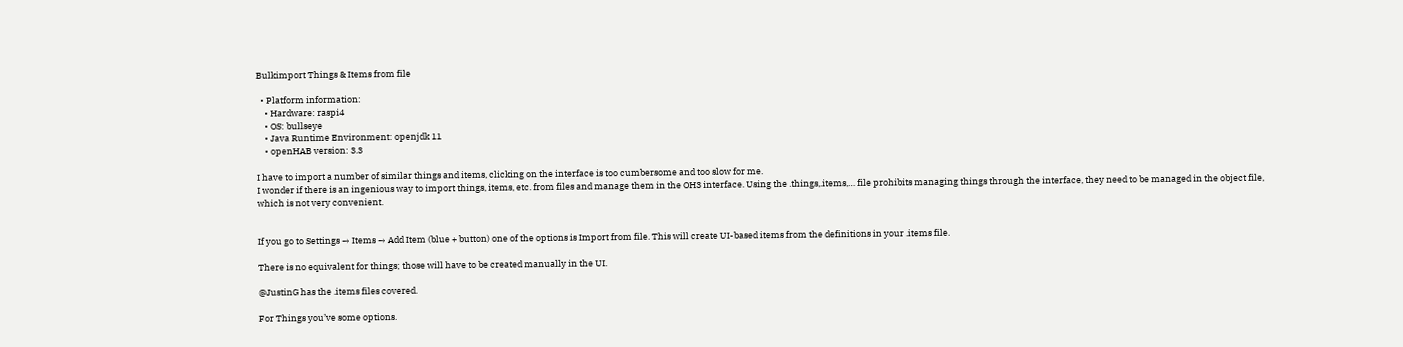Bulkimport Things & Items from file

  • Platform information:
    • Hardware: raspi4
    • OS: bullseye
    • Java Runtime Environment: openjdk 11
    • openHAB version: 3.3

I have to import a number of similar things and items, clicking on the interface is too cumbersome and too slow for me.
I wonder if there is an ingenious way to import things, items, etc. from files and manage them in the OH3 interface. Using the .things,.items,… file prohibits managing things through the interface, they need to be managed in the object file, which is not very convenient.


If you go to Settings → Items → Add Item (blue + button) one of the options is Import from file. This will create UI-based items from the definitions in your .items file.

There is no equivalent for things; those will have to be created manually in the UI.

@JustinG has the .items files covered.

For Things you’ve some options.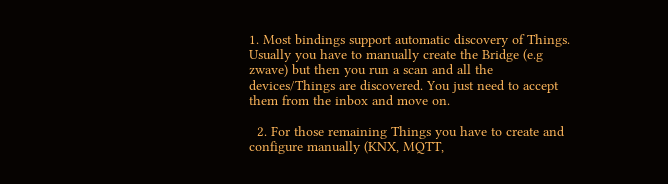1. Most bindings support automatic discovery of Things. Usually you have to manually create the Bridge (e.g zwave) but then you run a scan and all the devices/Things are discovered. You just need to accept them from the inbox and move on.

  2. For those remaining Things you have to create and configure manually (KNX, MQTT,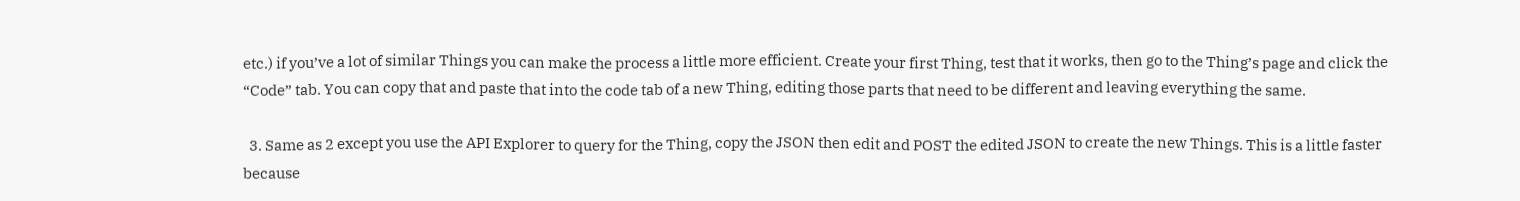etc.) if you’ve a lot of similar Things you can make the process a little more efficient. Create your first Thing, test that it works, then go to the Thing’s page and click the “Code” tab. You can copy that and paste that into the code tab of a new Thing, editing those parts that need to be different and leaving everything the same.

  3. Same as 2 except you use the API Explorer to query for the Thing, copy the JSON then edit and POST the edited JSON to create the new Things. This is a little faster because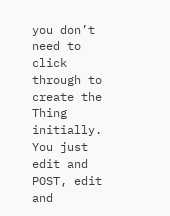you don’t need to click through to create the Thing initially. You just edit and POST, edit and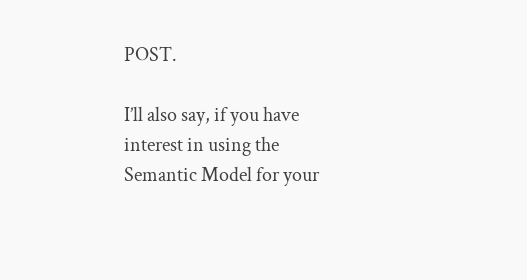POST.

I’ll also say, if you have interest in using the Semantic Model for your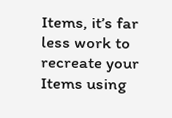Items, it’s far less work to recreate your Items using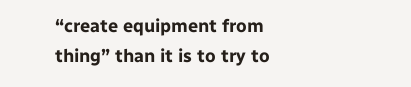“create equipment from thing” than it is to try to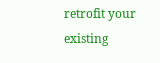retrofit your existing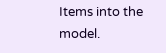Items into the model.